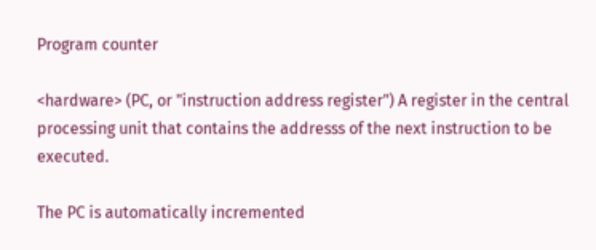Program counter

<hardware> (PC, or "instruction address register") A register in the central processing unit that contains the addresss of the next instruction to be executed.

The PC is automatically incremented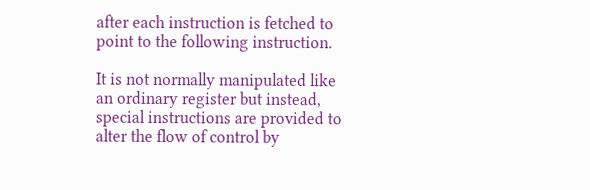after each instruction is fetched to point to the following instruction.

It is not normally manipulated like an ordinary register but instead, special instructions are provided to alter the flow of control by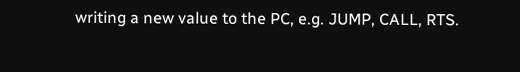writing a new value to the PC, e.g. JUMP, CALL, RTS.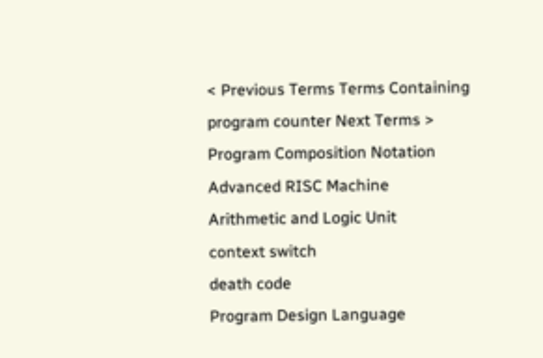< Previous Terms Terms Containing program counter Next Terms >
Program Composition Notation
Advanced RISC Machine
Arithmetic and Logic Unit
context switch
death code
Program Design Language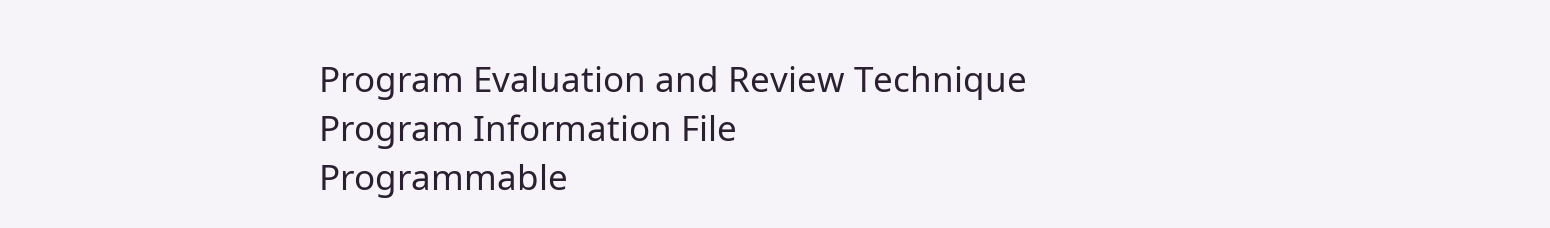Program Evaluation and Review Technique
Program Information File
Programmable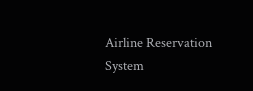Airline Reservation System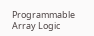Programmable Array Logic